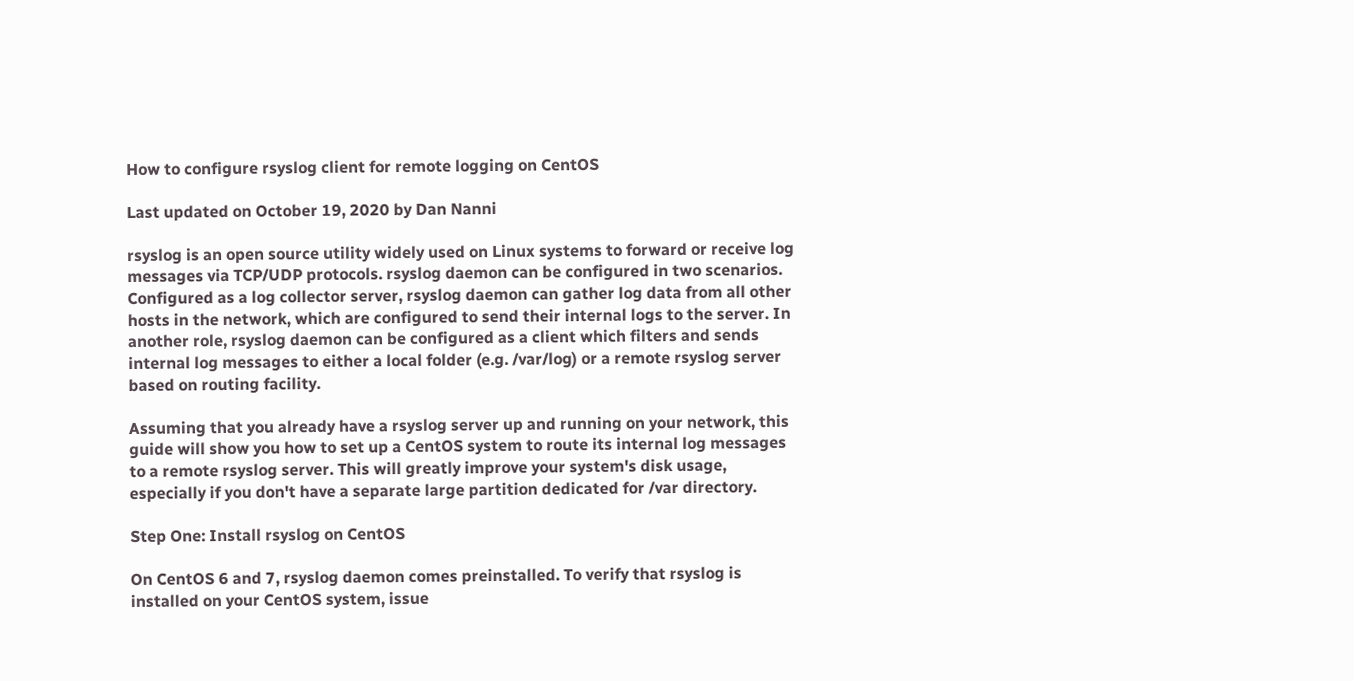How to configure rsyslog client for remote logging on CentOS

Last updated on October 19, 2020 by Dan Nanni

rsyslog is an open source utility widely used on Linux systems to forward or receive log messages via TCP/UDP protocols. rsyslog daemon can be configured in two scenarios. Configured as a log collector server, rsyslog daemon can gather log data from all other hosts in the network, which are configured to send their internal logs to the server. In another role, rsyslog daemon can be configured as a client which filters and sends internal log messages to either a local folder (e.g. /var/log) or a remote rsyslog server based on routing facility.

Assuming that you already have a rsyslog server up and running on your network, this guide will show you how to set up a CentOS system to route its internal log messages to a remote rsyslog server. This will greatly improve your system's disk usage, especially if you don't have a separate large partition dedicated for /var directory.

Step One: Install rsyslog on CentOS

On CentOS 6 and 7, rsyslog daemon comes preinstalled. To verify that rsyslog is installed on your CentOS system, issue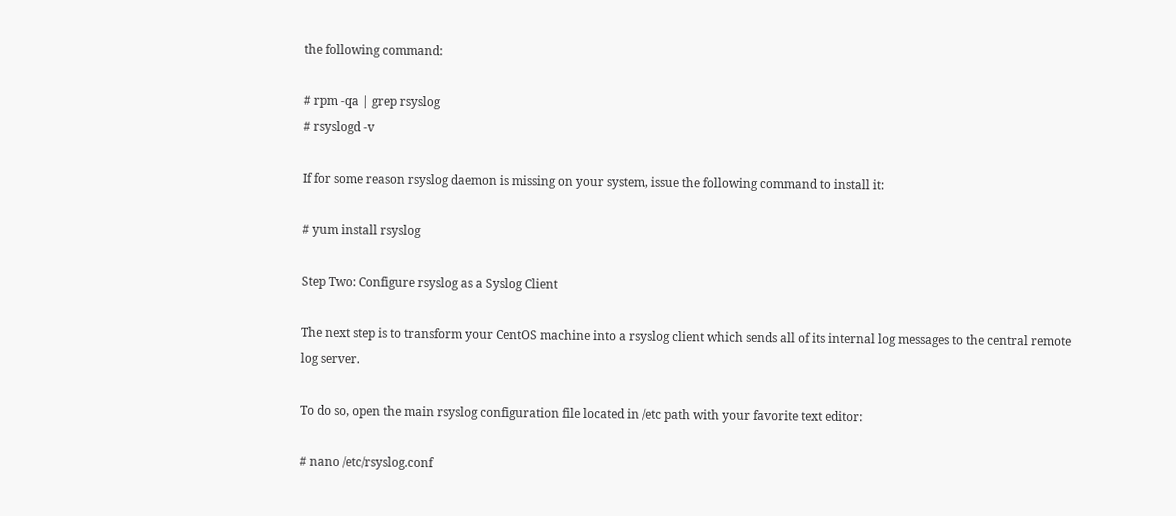the following command:

# rpm -qa | grep rsyslog
# rsyslogd -v

If for some reason rsyslog daemon is missing on your system, issue the following command to install it:

# yum install rsyslog

Step Two: Configure rsyslog as a Syslog Client

The next step is to transform your CentOS machine into a rsyslog client which sends all of its internal log messages to the central remote log server.

To do so, open the main rsyslog configuration file located in /etc path with your favorite text editor:

# nano /etc/rsyslog.conf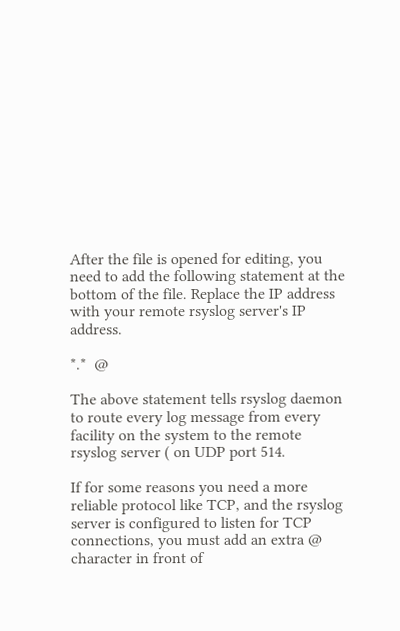After the file is opened for editing, you need to add the following statement at the bottom of the file. Replace the IP address with your remote rsyslog server's IP address.

*.*  @

The above statement tells rsyslog daemon to route every log message from every facility on the system to the remote rsyslog server ( on UDP port 514.

If for some reasons you need a more reliable protocol like TCP, and the rsyslog server is configured to listen for TCP connections, you must add an extra @ character in front of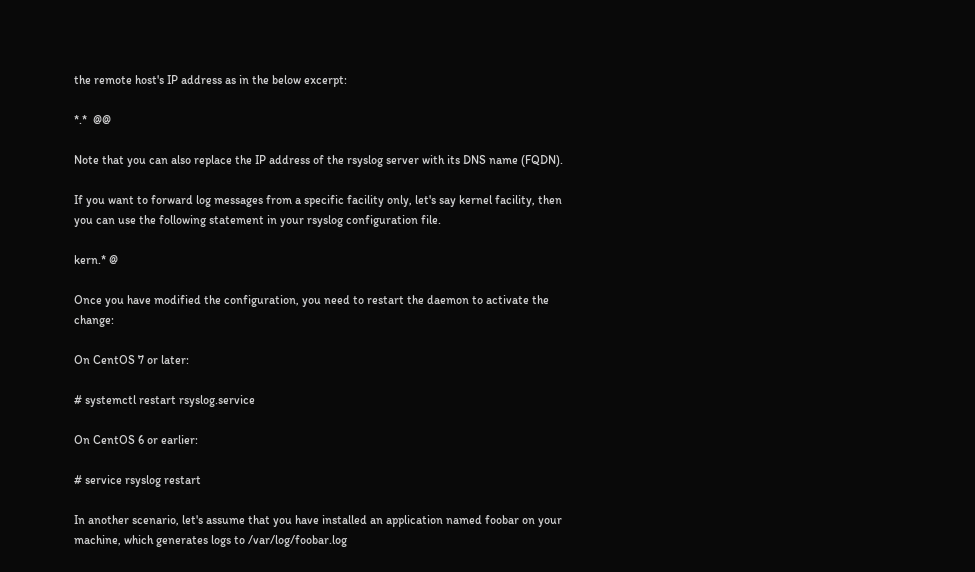the remote host's IP address as in the below excerpt:

*.*  @@

Note that you can also replace the IP address of the rsyslog server with its DNS name (FQDN).

If you want to forward log messages from a specific facility only, let's say kernel facility, then you can use the following statement in your rsyslog configuration file.

kern.* @

Once you have modified the configuration, you need to restart the daemon to activate the change:

On CentOS 7 or later:

# systemctl restart rsyslog.service

On CentOS 6 or earlier:

# service rsyslog restart

In another scenario, let's assume that you have installed an application named foobar on your machine, which generates logs to /var/log/foobar.log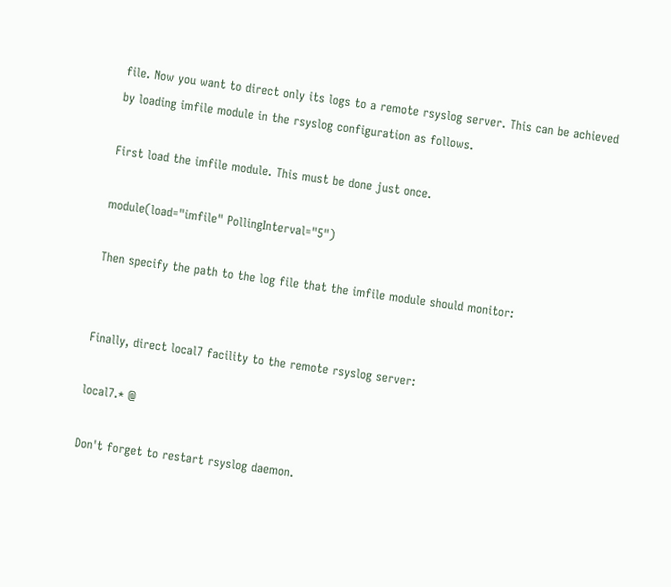file. Now you want to direct only its logs to a remote rsyslog server. This can be achieved by loading imfile module in the rsyslog configuration as follows.

First load the imfile module. This must be done just once.

module(load="imfile" PollingInterval="5")

Then specify the path to the log file that the imfile module should monitor:


Finally, direct local7 facility to the remote rsyslog server:

local7.* @

Don't forget to restart rsyslog daemon.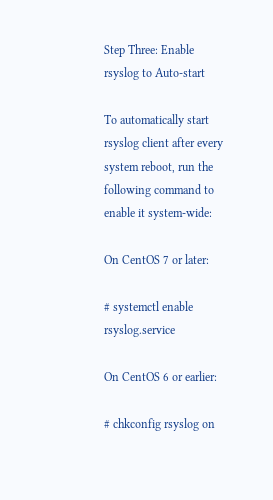Step Three: Enable rsyslog to Auto-start

To automatically start rsyslog client after every system reboot, run the following command to enable it system-wide:

On CentOS 7 or later:

# systemctl enable rsyslog.service

On CentOS 6 or earlier:

# chkconfig rsyslog on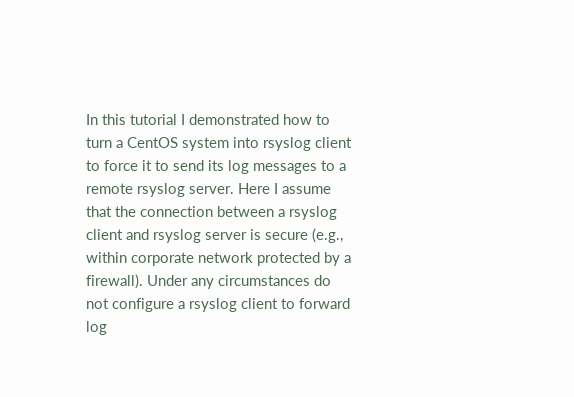In this tutorial I demonstrated how to turn a CentOS system into rsyslog client to force it to send its log messages to a remote rsyslog server. Here I assume that the connection between a rsyslog client and rsyslog server is secure (e.g., within corporate network protected by a firewall). Under any circumstances do not configure a rsyslog client to forward log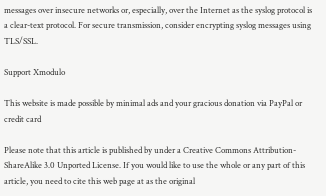messages over insecure networks or, especially, over the Internet as the syslog protocol is a clear-text protocol. For secure transmission, consider encrypting syslog messages using TLS/SSL.

Support Xmodulo

This website is made possible by minimal ads and your gracious donation via PayPal or credit card

Please note that this article is published by under a Creative Commons Attribution-ShareAlike 3.0 Unported License. If you would like to use the whole or any part of this article, you need to cite this web page at as the original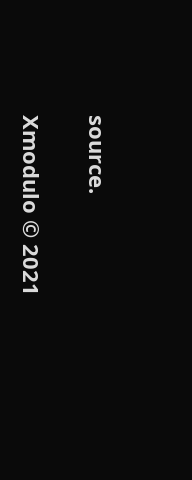source.

Xmodulo © 2021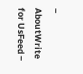‒ AboutWrite for UsFeed ‒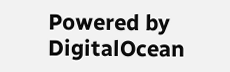Powered by DigitalOcean